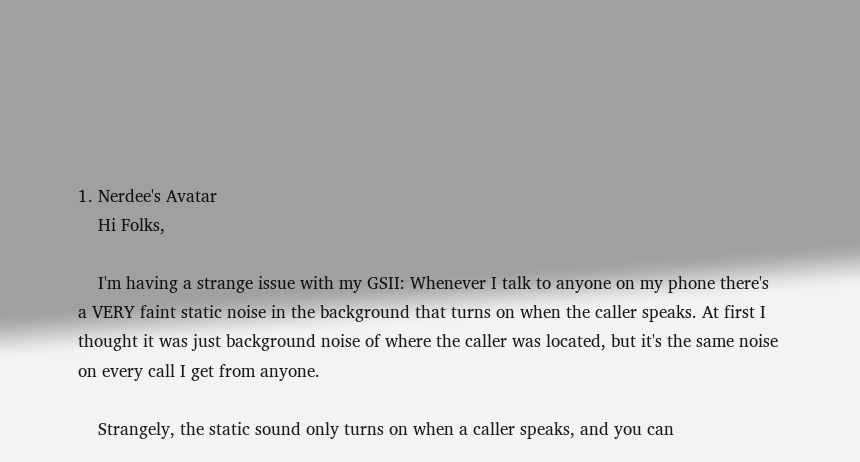1. Nerdee's Avatar
    Hi Folks,

    I'm having a strange issue with my GSII: Whenever I talk to anyone on my phone there's a VERY faint static noise in the background that turns on when the caller speaks. At first I thought it was just background noise of where the caller was located, but it's the same noise on every call I get from anyone.

    Strangely, the static sound only turns on when a caller speaks, and you can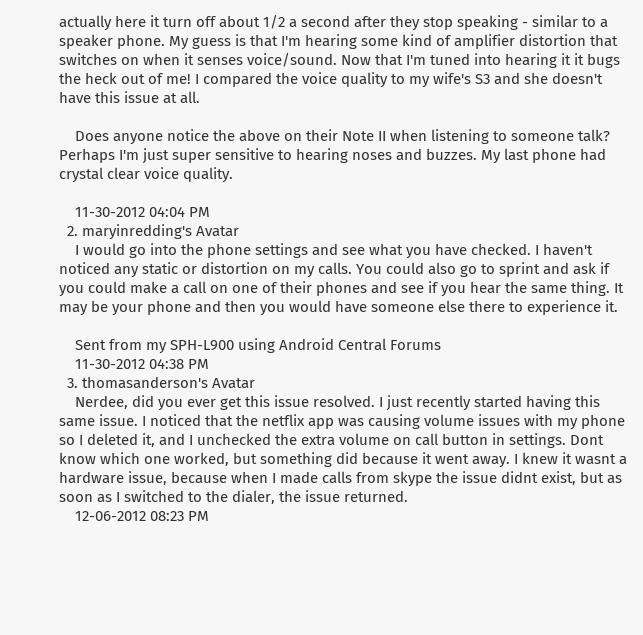actually here it turn off about 1/2 a second after they stop speaking - similar to a speaker phone. My guess is that I'm hearing some kind of amplifier distortion that switches on when it senses voice/sound. Now that I'm tuned into hearing it it bugs the heck out of me! I compared the voice quality to my wife's S3 and she doesn't have this issue at all.

    Does anyone notice the above on their Note II when listening to someone talk? Perhaps I'm just super sensitive to hearing noses and buzzes. My last phone had crystal clear voice quality.

    11-30-2012 04:04 PM
  2. maryinredding's Avatar
    I would go into the phone settings and see what you have checked. I haven't noticed any static or distortion on my calls. You could also go to sprint and ask if you could make a call on one of their phones and see if you hear the same thing. It may be your phone and then you would have someone else there to experience it.

    Sent from my SPH-L900 using Android Central Forums
    11-30-2012 04:38 PM
  3. thomasanderson's Avatar
    Nerdee, did you ever get this issue resolved. I just recently started having this same issue. I noticed that the netflix app was causing volume issues with my phone so I deleted it, and I unchecked the extra volume on call button in settings. Dont know which one worked, but something did because it went away. I knew it wasnt a hardware issue, because when I made calls from skype the issue didnt exist, but as soon as I switched to the dialer, the issue returned.
    12-06-2012 08:23 PM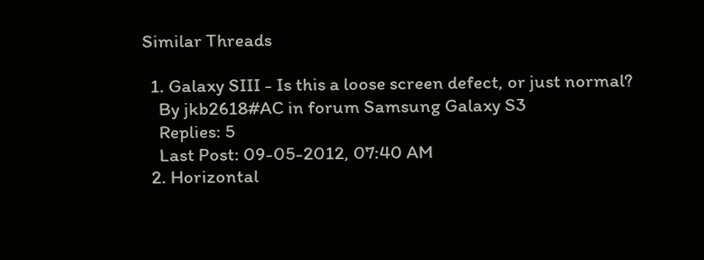Similar Threads

  1. Galaxy SIII - Is this a loose screen defect, or just normal?
    By jkb2618#AC in forum Samsung Galaxy S3
    Replies: 5
    Last Post: 09-05-2012, 07:40 AM
  2. Horizontal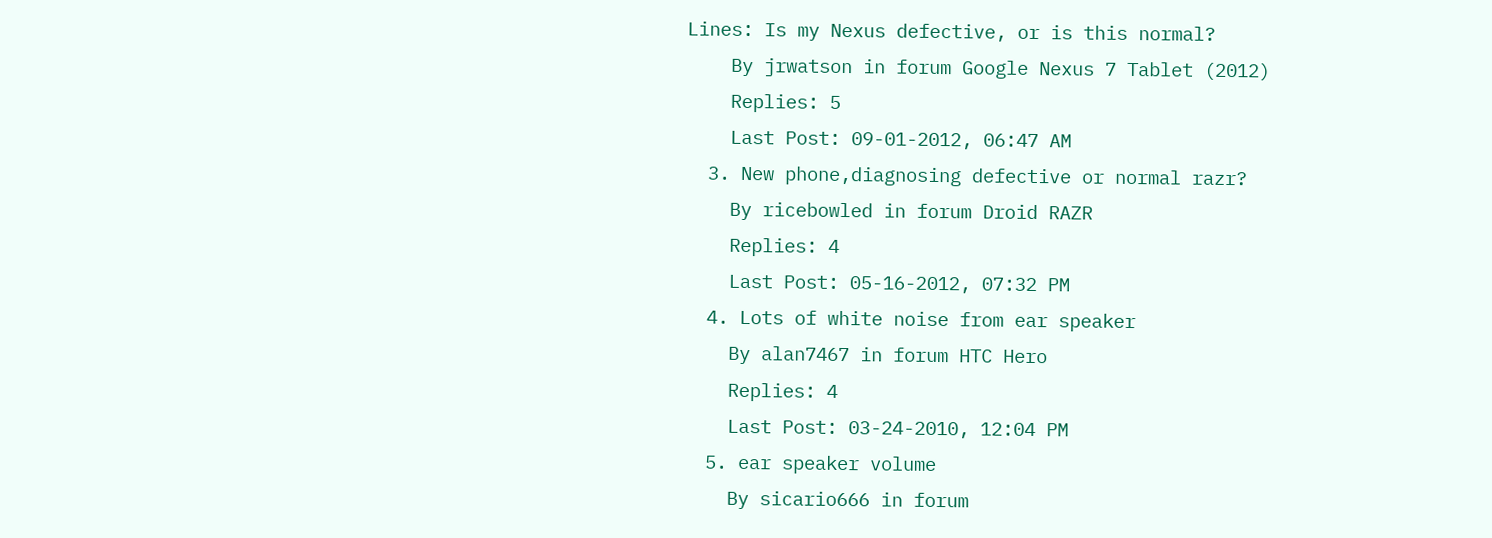Lines: Is my Nexus defective, or is this normal?
    By jrwatson in forum Google Nexus 7 Tablet (2012)
    Replies: 5
    Last Post: 09-01-2012, 06:47 AM
  3. New phone,diagnosing defective or normal razr?
    By ricebowled in forum Droid RAZR
    Replies: 4
    Last Post: 05-16-2012, 07:32 PM
  4. Lots of white noise from ear speaker
    By alan7467 in forum HTC Hero
    Replies: 4
    Last Post: 03-24-2010, 12:04 PM
  5. ear speaker volume
    By sicario666 in forum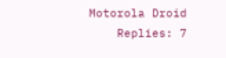Motorola Droid
    Replies: 7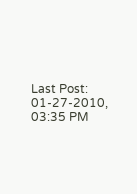Last Post: 01-27-2010, 03:35 PM